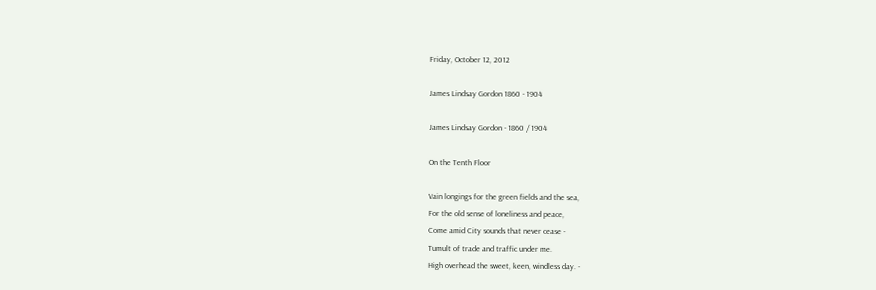Friday, October 12, 2012

James Lindsay Gordon 1860 - 1904

James Lindsay Gordon - 1860 / 1904

On the Tenth Floor

Vain longings for the green fields and the sea,
For the old sense of loneliness and peace,
Come amid City sounds that never cease -
Tumult of trade and traffic under me.
High overhead the sweet, keen, windless day. -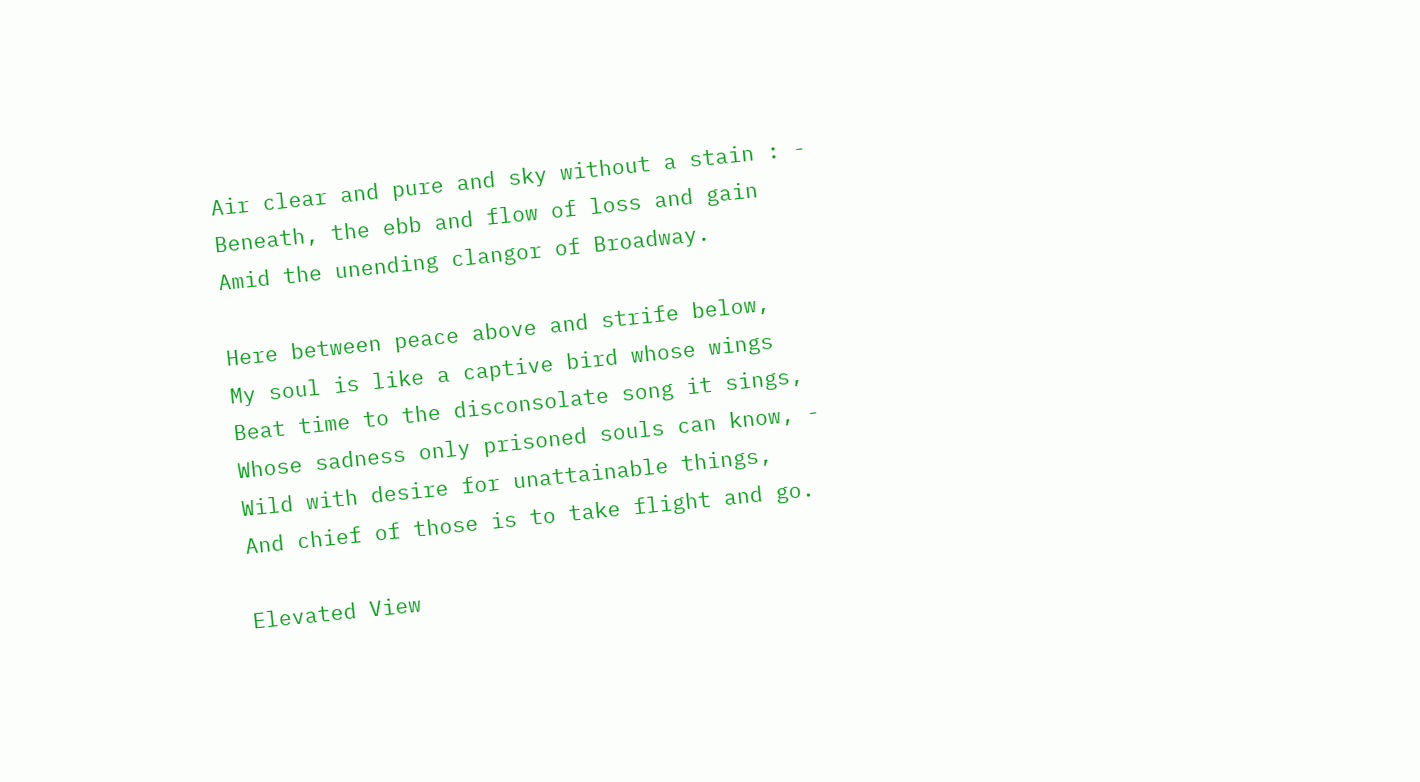Air clear and pure and sky without a stain : -
Beneath, the ebb and flow of loss and gain
Amid the unending clangor of Broadway.

Here between peace above and strife below,
My soul is like a captive bird whose wings
Beat time to the disconsolate song it sings,
Whose sadness only prisoned souls can know, -
Wild with desire for unattainable things,
And chief of those is to take flight and go.

Elevated View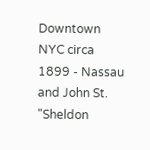Downtown NYC circa 1899 - Nassau and John St. "Sheldon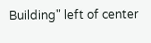Building" left of center